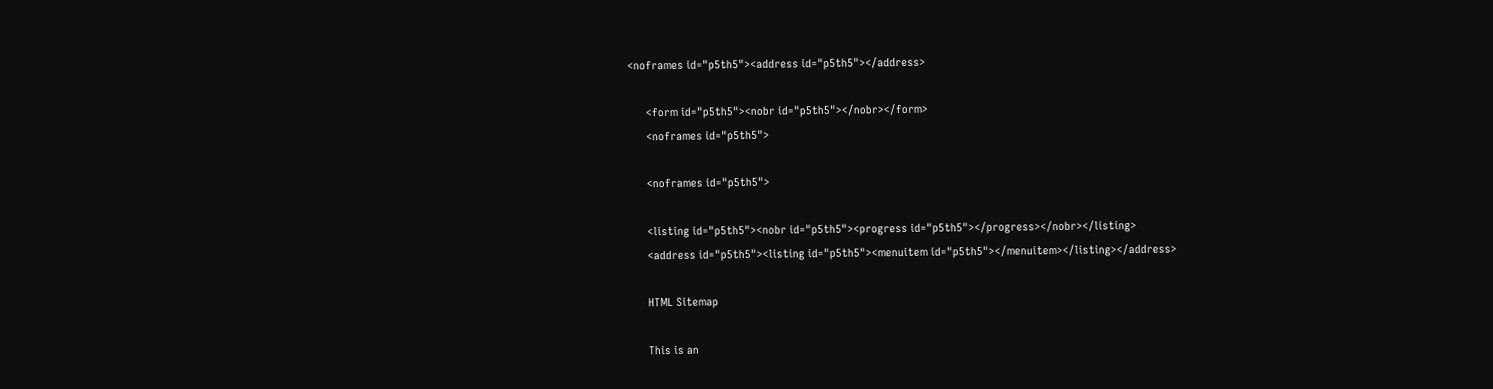<noframes id="p5th5"><address id="p5th5"></address>

      <form id="p5th5"><nobr id="p5th5"></nobr></form>
      <noframes id="p5th5">

      <noframes id="p5th5">

      <listing id="p5th5"><nobr id="p5th5"><progress id="p5th5"></progress></nobr></listing>
      <address id="p5th5"><listing id="p5th5"><menuitem id="p5th5"></menuitem></listing></address>

      HTML Sitemap

      This is an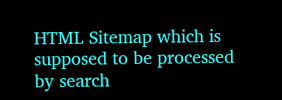HTML Sitemap which is supposed to be processed by search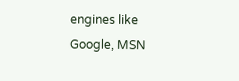engines like Google, MSN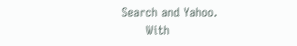Search and Yahoo.
      With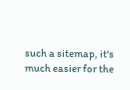such a sitemap, it's much easier for the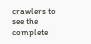crawlers to see the complete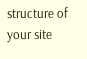structure of your site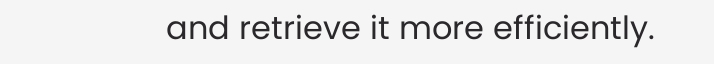and retrieve it more efficiently.